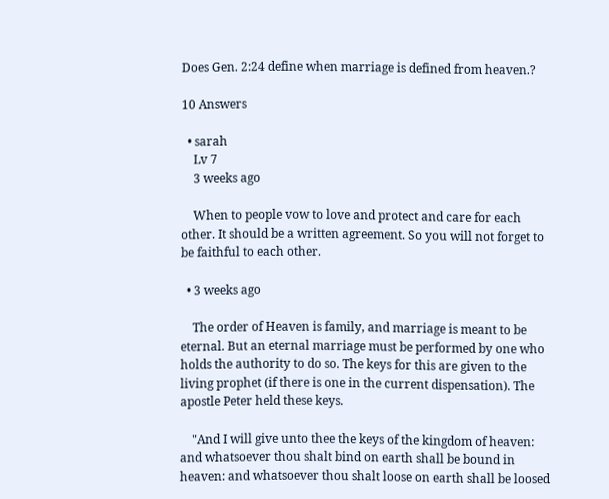Does Gen. 2:24 define when marriage is defined from heaven.?

10 Answers

  • sarah
    Lv 7
    3 weeks ago

    When to people vow to love and protect and care for each other. It should be a written agreement. So you will not forget to be faithful to each other.

  • 3 weeks ago

    The order of Heaven is family, and marriage is meant to be eternal. But an eternal marriage must be performed by one who holds the authority to do so. The keys for this are given to the living prophet (if there is one in the current dispensation). The apostle Peter held these keys.

    "And I will give unto thee the keys of the kingdom of heaven: and whatsoever thou shalt bind on earth shall be bound in heaven: and whatsoever thou shalt loose on earth shall be loosed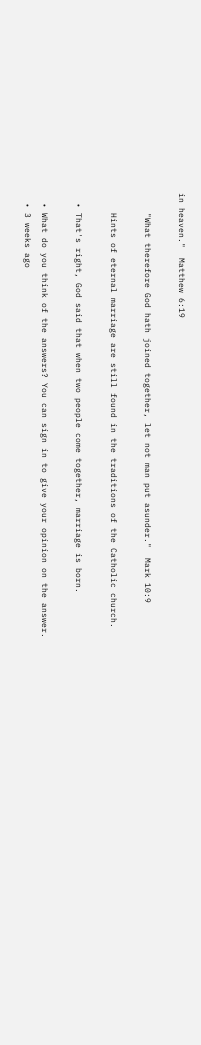in heaven."  Matthew 6:19

    "What therefore God hath joined together, let not man put asunder."  Mark 10:9

    Hints of eternal marriage are still found in the traditions of the Catholic church.

  • That's right, God said that when two people come together, marriage is born.

  • What do you think of the answers? You can sign in to give your opinion on the answer.
  • 3 weeks ago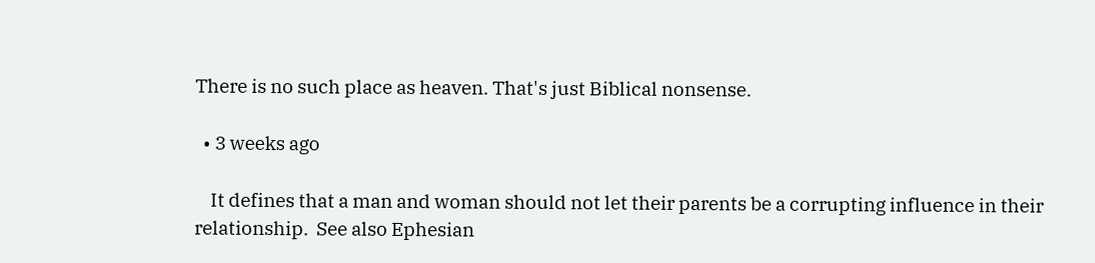There is no such place as heaven. That's just Biblical nonsense.

  • 3 weeks ago

    It defines that a man and woman should not let their parents be a corrupting influence in their relationship.  See also Ephesian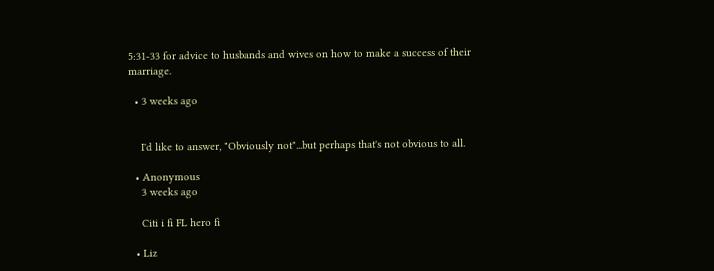5:31-33 for advice to husbands and wives on how to make a success of their marriage.

  • 3 weeks ago


    I'd like to answer, "Obviously not"...but perhaps that's not obvious to all.

  • Anonymous
    3 weeks ago

    Citi i fi FL hero fi

  • Liz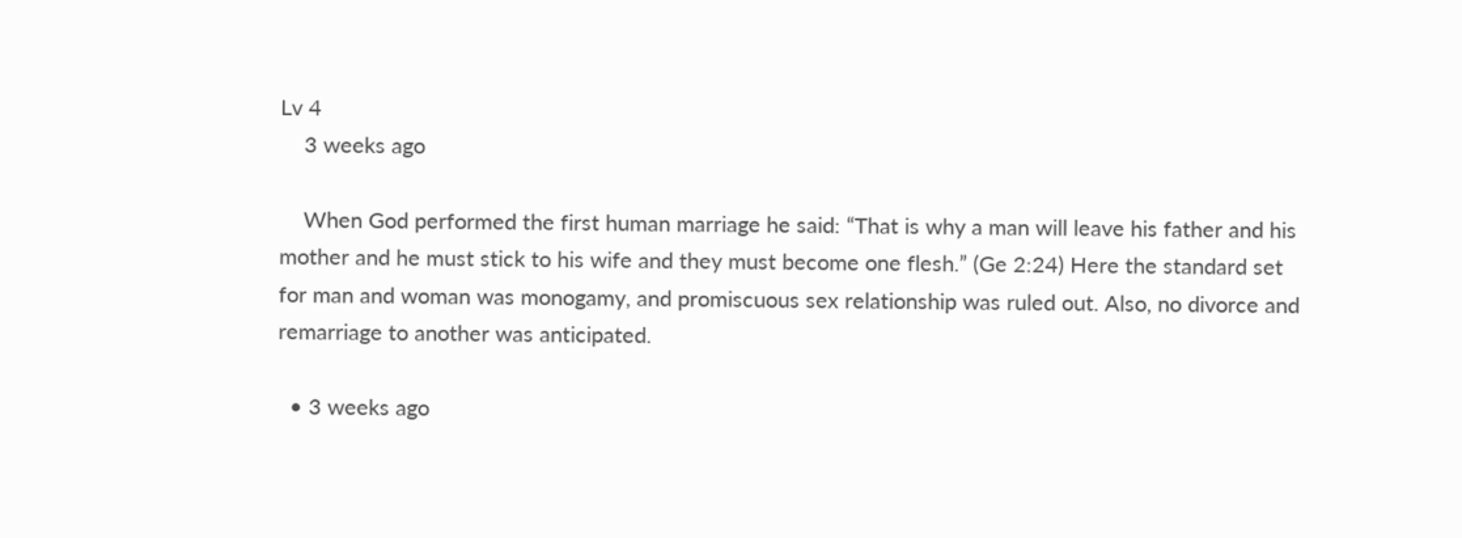Lv 4
    3 weeks ago

    When God performed the first human marriage he said: “That is why a man will leave his father and his mother and he must stick to his wife and they must become one flesh.” (Ge 2:24) Here the standard set for man and woman was monogamy, and promiscuous sex relationship was ruled out. Also, no divorce and remarriage to another was anticipated.

  • 3 weeks ago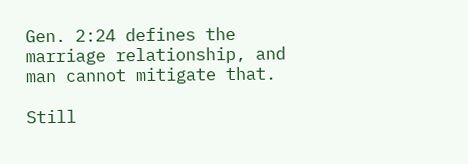Gen. 2:24 defines the marriage relationship, and man cannot mitigate that.

Still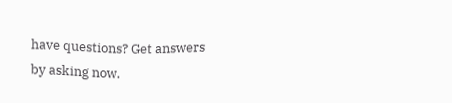have questions? Get answers by asking now.